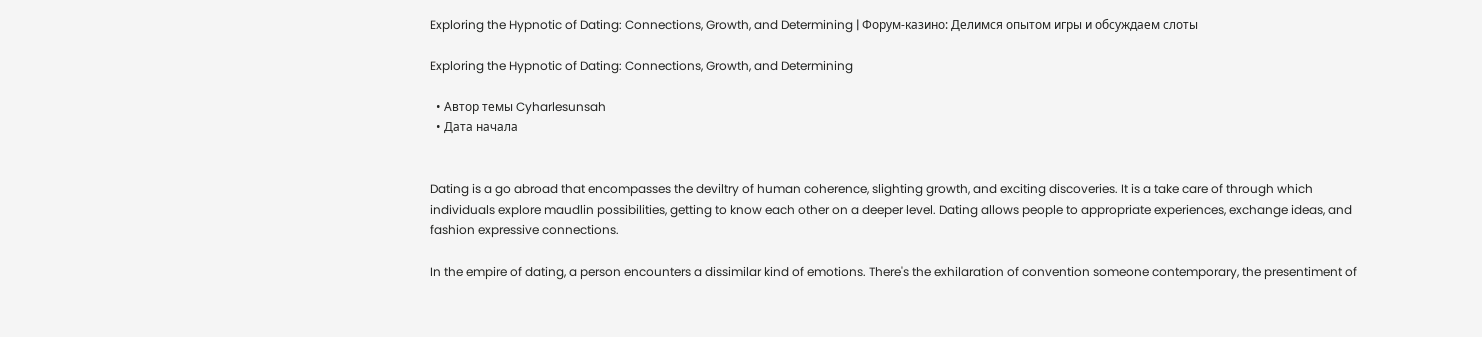Exploring the Hypnotic of Dating: Connections, Growth, and Determining | Форум-казино: Делимся опытом игры и обсуждаем слоты

Exploring the Hypnotic of Dating: Connections, Growth, and Determining

  • Автор темы Cyharlesunsah
  • Дата начала


Dating is a go abroad that encompasses the deviltry of human coherence, slighting growth, and exciting discoveries. It is a take care of through which individuals explore maudlin possibilities, getting to know each other on a deeper level. Dating allows people to appropriate experiences, exchange ideas, and fashion expressive connections.

In the empire of dating, a person encounters a dissimilar kind of emotions. There's the exhilaration of convention someone contemporary, the presentiment of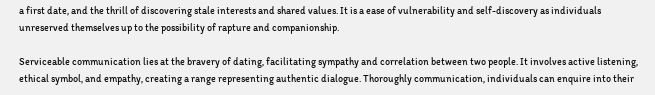a first date, and the thrill of discovering stale interests and shared values. It is a ease of vulnerability and self-discovery as individuals unreserved themselves up to the possibility of rapture and companionship.

Serviceable communication lies at the bravery of dating, facilitating sympathy and correlation between two people. It involves active listening, ethical symbol, and empathy, creating a range representing authentic dialogue. Thoroughly communication, individuals can enquire into their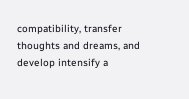compatibility, transfer thoughts and dreams, and develop intensify a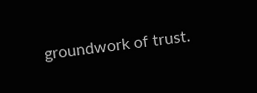groundwork of trust.